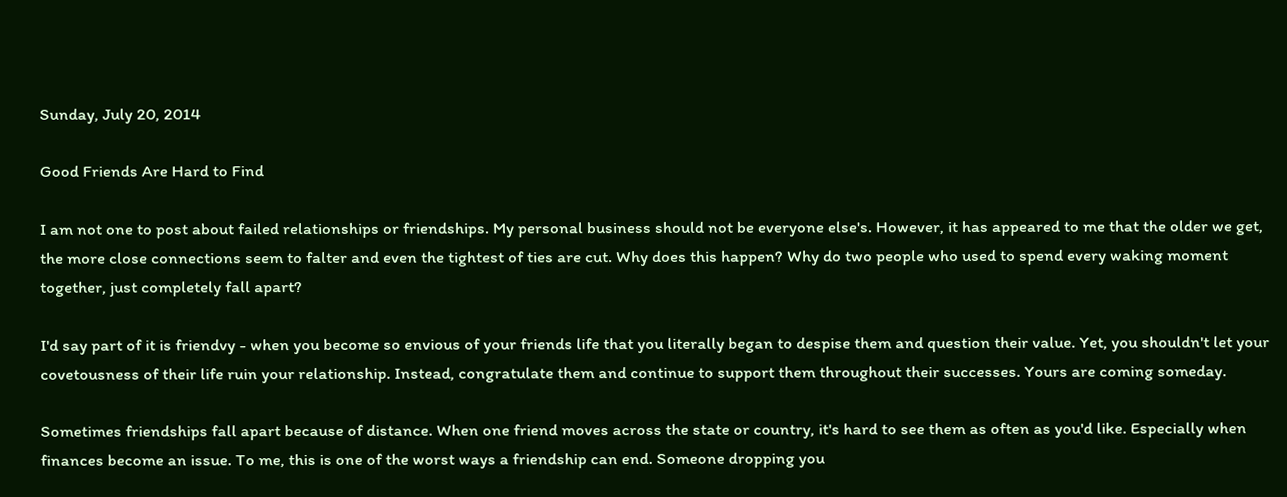Sunday, July 20, 2014

Good Friends Are Hard to Find

I am not one to post about failed relationships or friendships. My personal business should not be everyone else's. However, it has appeared to me that the older we get, the more close connections seem to falter and even the tightest of ties are cut. Why does this happen? Why do two people who used to spend every waking moment together, just completely fall apart?

I'd say part of it is friendvy - when you become so envious of your friends life that you literally began to despise them and question their value. Yet, you shouldn't let your covetousness of their life ruin your relationship. Instead, congratulate them and continue to support them throughout their successes. Yours are coming someday.

Sometimes friendships fall apart because of distance. When one friend moves across the state or country, it's hard to see them as often as you'd like. Especially when finances become an issue. To me, this is one of the worst ways a friendship can end. Someone dropping you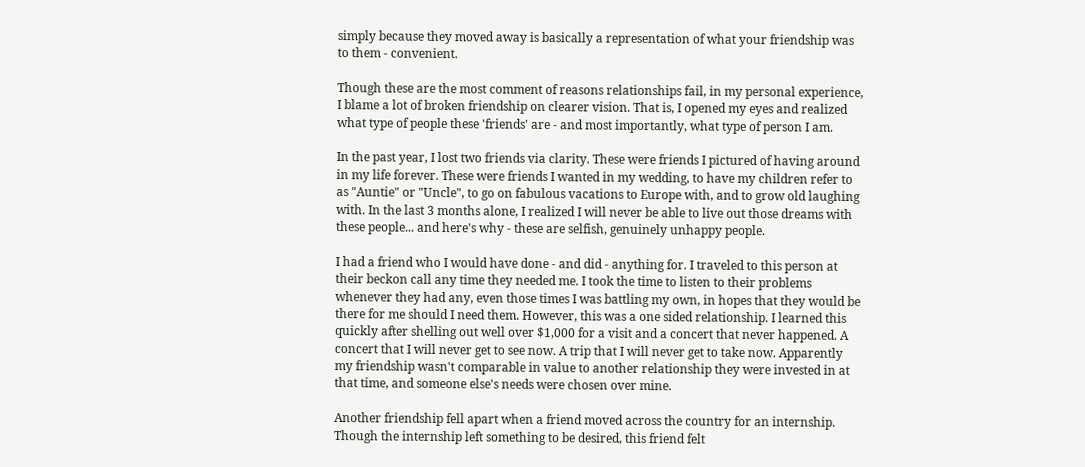simply because they moved away is basically a representation of what your friendship was to them - convenient.

Though these are the most comment of reasons relationships fail, in my personal experience, I blame a lot of broken friendship on clearer vision. That is, I opened my eyes and realized what type of people these 'friends' are - and most importantly, what type of person I am.

In the past year, I lost two friends via clarity. These were friends I pictured of having around in my life forever. These were friends I wanted in my wedding, to have my children refer to as "Auntie" or "Uncle", to go on fabulous vacations to Europe with, and to grow old laughing with. In the last 3 months alone, I realized I will never be able to live out those dreams with these people... and here's why - these are selfish, genuinely unhappy people.

I had a friend who I would have done - and did - anything for. I traveled to this person at their beckon call any time they needed me. I took the time to listen to their problems whenever they had any, even those times I was battling my own, in hopes that they would be there for me should I need them. However, this was a one sided relationship. I learned this quickly after shelling out well over $1,000 for a visit and a concert that never happened. A concert that I will never get to see now. A trip that I will never get to take now. Apparently my friendship wasn't comparable in value to another relationship they were invested in at that time, and someone else's needs were chosen over mine.

Another friendship fell apart when a friend moved across the country for an internship. Though the internship left something to be desired, this friend felt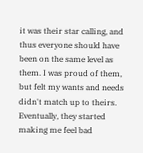it was their star calling, and thus everyone should have been on the same level as them. I was proud of them, but felt my wants and needs didn't match up to theirs. Eventually, they started making me feel bad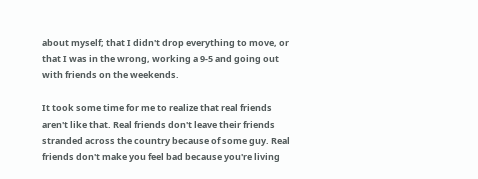about myself; that I didn't drop everything to move, or that I was in the wrong, working a 9-5 and going out with friends on the weekends.

It took some time for me to realize that real friends aren't like that. Real friends don't leave their friends stranded across the country because of some guy. Real friends don't make you feel bad because you're living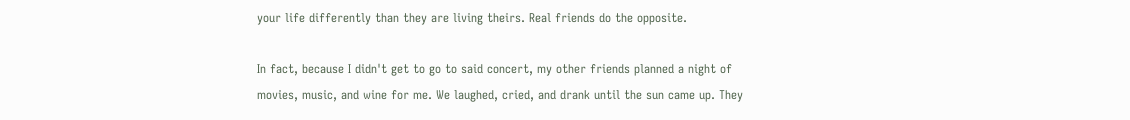your life differently than they are living theirs. Real friends do the opposite.

In fact, because I didn't get to go to said concert, my other friends planned a night of movies, music, and wine for me. We laughed, cried, and drank until the sun came up. They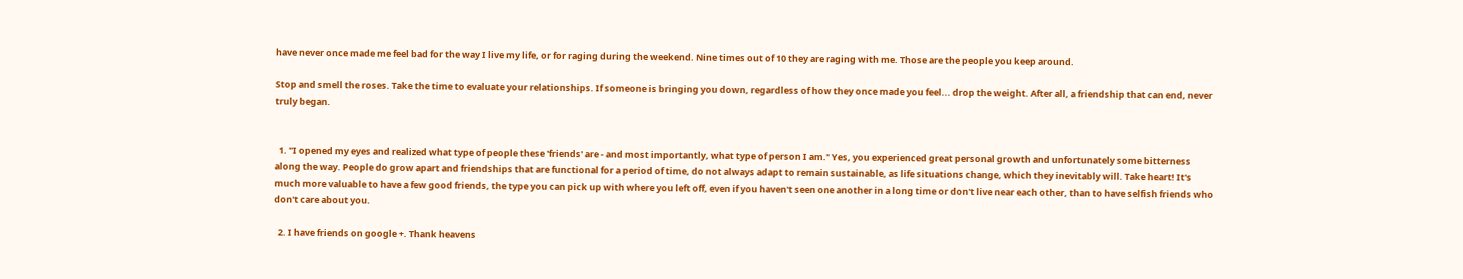have never once made me feel bad for the way I live my life, or for raging during the weekend. Nine times out of 10 they are raging with me. Those are the people you keep around.

Stop and smell the roses. Take the time to evaluate your relationships. If someone is bringing you down, regardless of how they once made you feel... drop the weight. After all, a friendship that can end, never truly began.


  1. "I opened my eyes and realized what type of people these 'friends' are - and most importantly, what type of person I am." Yes, you experienced great personal growth and unfortunately some bitterness along the way. People do grow apart and friendships that are functional for a period of time, do not always adapt to remain sustainable, as life situations change, which they inevitably will. Take heart! It's much more valuable to have a few good friends, the type you can pick up with where you left off, even if you haven't seen one another in a long time or don't live near each other, than to have selfish friends who don't care about you.

  2. I have friends on google +. Thank heavens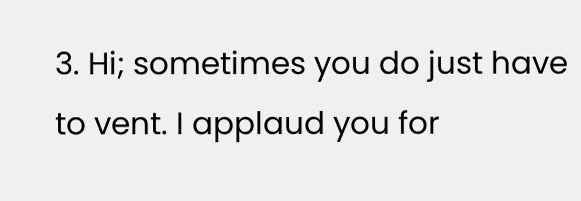3. Hi; sometimes you do just have to vent. I applaud you for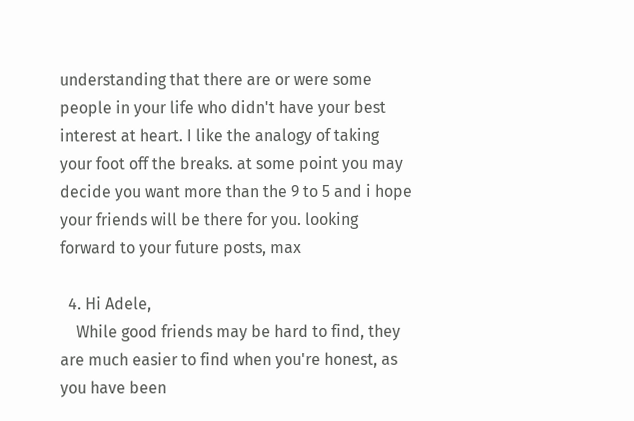understanding that there are or were some people in your life who didn't have your best interest at heart. I like the analogy of taking your foot off the breaks. at some point you may decide you want more than the 9 to 5 and i hope your friends will be there for you. looking forward to your future posts, max

  4. Hi Adele,
    While good friends may be hard to find, they are much easier to find when you're honest, as you have been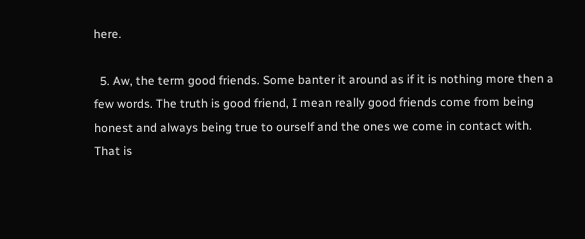here.

  5. Aw, the term good friends. Some banter it around as if it is nothing more then a few words. The truth is good friend, I mean really good friends come from being honest and always being true to ourself and the ones we come in contact with. That is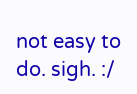not easy to do. sigh. :/